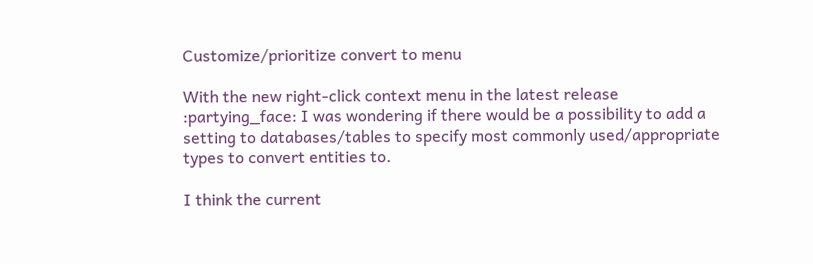Customize/prioritize convert to menu

With the new right-click context menu in the latest release :partying_face: I was wondering if there would be a possibility to add a setting to databases/tables to specify most commonly used/appropriate types to convert entities to.

I think the current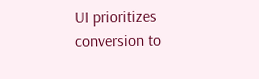UI prioritizes conversion to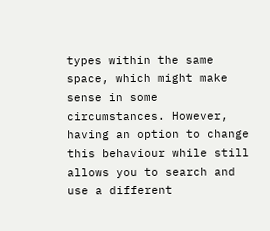types within the same space, which might make sense in some circumstances. However, having an option to change this behaviour while still allows you to search and use a different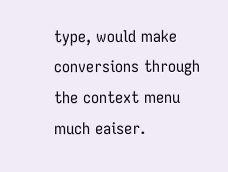type, would make conversions through the context menu much eaiser.